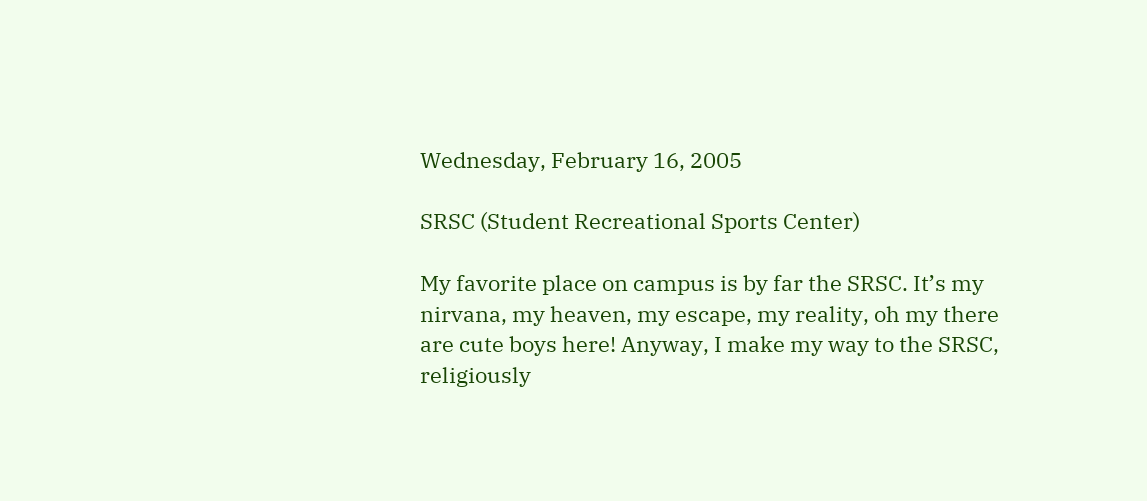Wednesday, February 16, 2005

SRSC (Student Recreational Sports Center)

My favorite place on campus is by far the SRSC. It’s my nirvana, my heaven, my escape, my reality, oh my there are cute boys here! Anyway, I make my way to the SRSC, religiously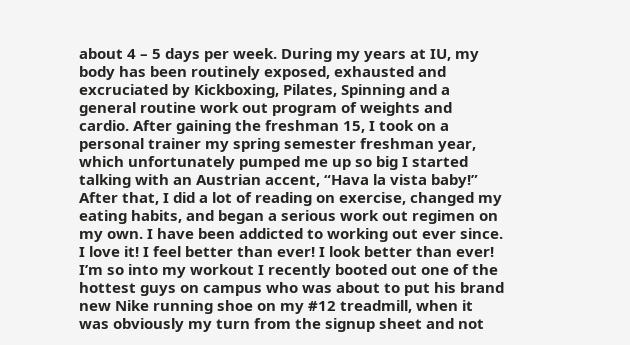about 4 – 5 days per week. During my years at IU, my body has been routinely exposed, exhausted and excruciated by Kickboxing, Pilates, Spinning and a general routine work out program of weights and cardio. After gaining the freshman 15, I took on a personal trainer my spring semester freshman year, which unfortunately pumped me up so big I started talking with an Austrian accent, “Hava la vista baby!” After that, I did a lot of reading on exercise, changed my eating habits, and began a serious work out regimen on my own. I have been addicted to working out ever since. I love it! I feel better than ever! I look better than ever! I’m so into my workout I recently booted out one of the hottest guys on campus who was about to put his brand new Nike running shoe on my #12 treadmill, when it was obviously my turn from the signup sheet and not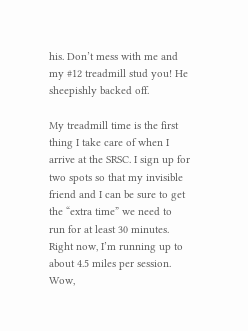his. Don’t mess with me and my #12 treadmill stud you! He sheepishly backed off.

My treadmill time is the first thing I take care of when I arrive at the SRSC. I sign up for two spots so that my invisible friend and I can be sure to get the “extra time” we need to run for at least 30 minutes. Right now, I’m running up to about 4.5 miles per session. Wow,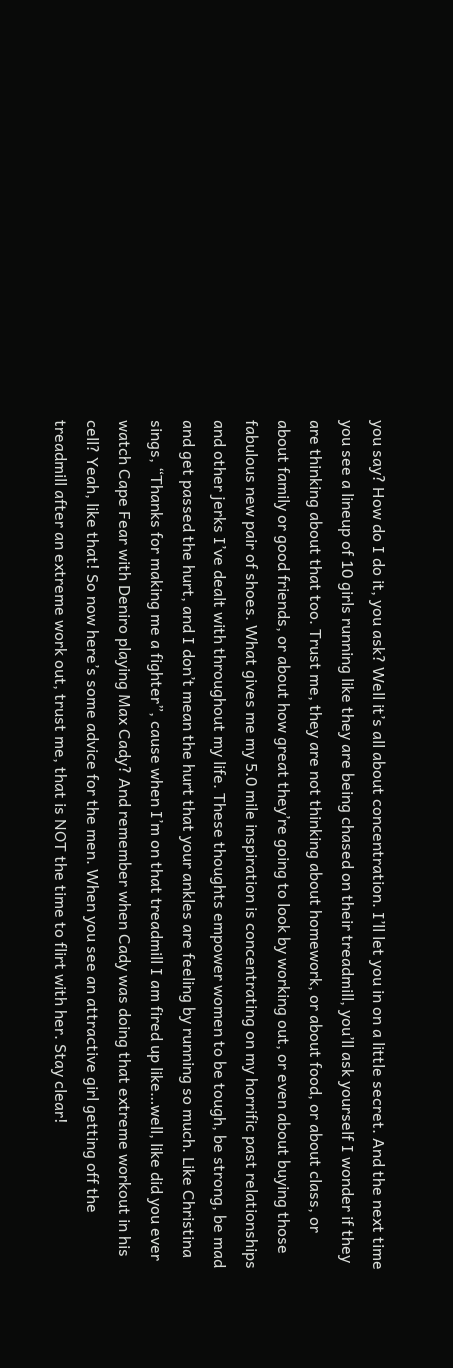you say? How do I do it, you ask? Well it’s all about concentration. I’ll let you in on a little secret. And the next time you see a lineup of 10 girls running like they are being chased on their treadmill, you’ll ask yourself I wonder if they are thinking about that too. Trust me, they are not thinking about homework, or about food, or about class, or about family or good friends, or about how great they’re going to look by working out, or even about buying those fabulous new pair of shoes. What gives me my 5.0 mile inspiration is concentrating on my horrific past relationships and other jerks I’ve dealt with throughout my life. These thoughts empower women to be tough, be strong, be mad and get passed the hurt, and I don’t mean the hurt that your ankles are feeling by running so much. Like Christina sings, “Thanks for making me a fighter”, cause when I’m on that treadmill I am fired up like…well, like did you ever watch Cape Fear with Deniro playing Max Cady? And remember when Cady was doing that extreme workout in his cell? Yeah, like that! So now here’s some advice for the men. When you see an attractive girl getting off the treadmill after an extreme work out, trust me, that is NOT the time to flirt with her. Stay clear!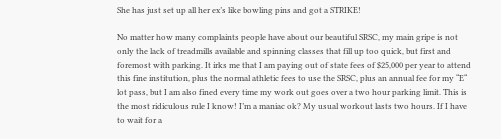She has just set up all her ex’s like bowling pins and got a STRIKE!

No matter how many complaints people have about our beautiful SRSC, my main gripe is not only the lack of treadmills available and spinning classes that fill up too quick, but first and foremost with parking. It irks me that I am paying out of state fees of $25,000 per year to attend this fine institution, plus the normal athletic fees to use the SRSC, plus an annual fee for my “E“ lot pass, but I am also fined every time my work out goes over a two hour parking limit. This is the most ridiculous rule I know! I’m a maniac ok? My usual workout lasts two hours. If I have to wait for a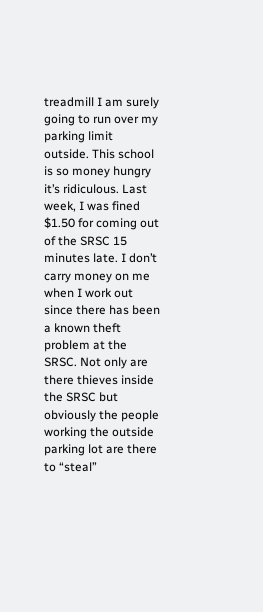treadmill I am surely going to run over my parking limit outside. This school is so money hungry it’s ridiculous. Last week, I was fined $1.50 for coming out of the SRSC 15 minutes late. I don’t carry money on me when I work out since there has been a known theft problem at the SRSC. Not only are there thieves inside the SRSC but obviously the people working the outside parking lot are there to “steal”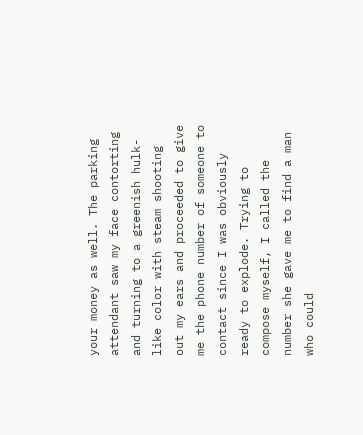your money as well. The parking attendant saw my face contorting and turning to a greenish hulk-like color with steam shooting out my ears and proceeded to give me the phone number of someone to contact since I was obviously ready to explode. Trying to compose myself, I called the number she gave me to find a man who could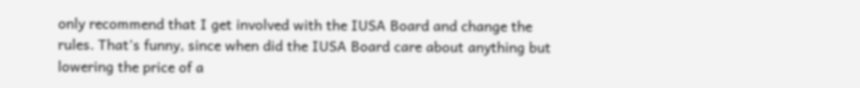only recommend that I get involved with the IUSA Board and change the rules. That’s funny, since when did the IUSA Board care about anything but lowering the price of a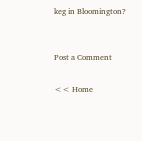keg in Bloomington?


Post a Comment

<< Home